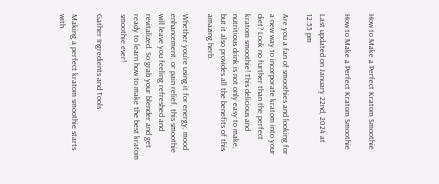How to Make a Perfect Kratom Smoothie

How to Make a Perfect Kratom Smoothie

Last updated on January 22nd, 2024 at 12:55 pm

Are you a fan of smoothies and looking for a new way to incorporate kratom into your diet? Look no further than the perfect kratom smoothie! This delicious and nutritious drink is not only easy to make, but it also provides all the benefits of this amazing herb.

Whether you’re using it for energy, mood enhancement, or pain relief, this smoothie will leave you feeling refreshed and revitalized. So grab your blender and get ready to learn how to make the best kratom smoothie ever!

Gather Ingredients and Tools

Making a perfect kratom smoothie starts with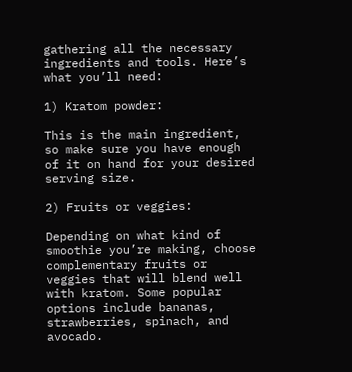gathering all the necessary ingredients and tools. Here’s what you’ll need:

1) Kratom powder:

This is the main ingredient, so make sure you have enough of it on hand for your desired serving size.

2) Fruits or veggies:

Depending on what kind of smoothie you’re making, choose complementary fruits or veggies that will blend well with kratom. Some popular options include bananas, strawberries, spinach, and avocado.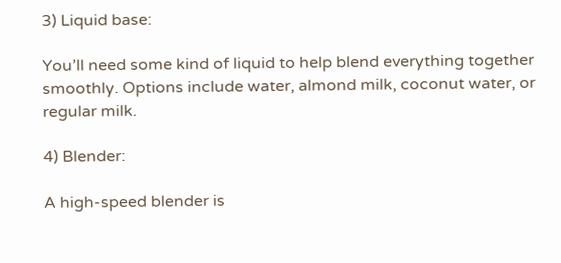3) Liquid base:

You’ll need some kind of liquid to help blend everything together smoothly. Options include water, almond milk, coconut water, or regular milk.

4) Blender:

A high-speed blender is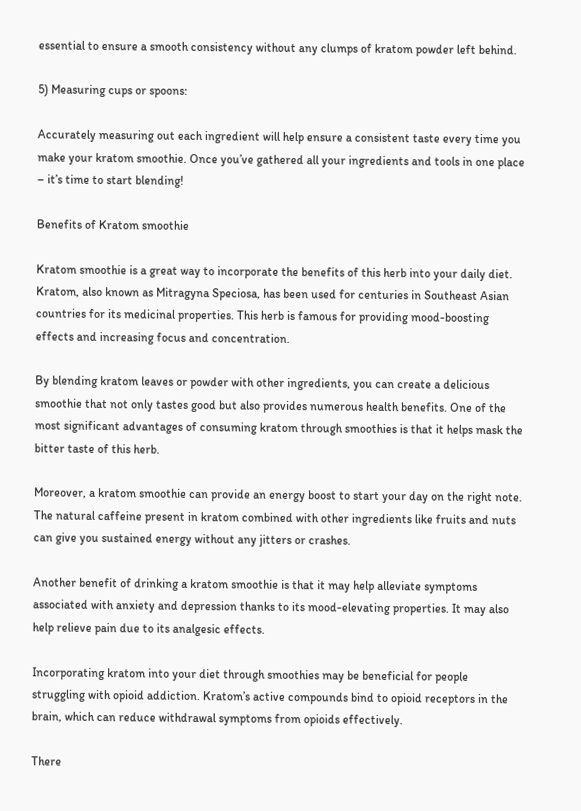essential to ensure a smooth consistency without any clumps of kratom powder left behind.

5) Measuring cups or spoons:

Accurately measuring out each ingredient will help ensure a consistent taste every time you make your kratom smoothie. Once you’ve gathered all your ingredients and tools in one place – it’s time to start blending!

Benefits of Kratom smoothie

Kratom smoothie is a great way to incorporate the benefits of this herb into your daily diet. Kratom, also known as Mitragyna Speciosa, has been used for centuries in Southeast Asian countries for its medicinal properties. This herb is famous for providing mood-boosting effects and increasing focus and concentration.

By blending kratom leaves or powder with other ingredients, you can create a delicious smoothie that not only tastes good but also provides numerous health benefits. One of the most significant advantages of consuming kratom through smoothies is that it helps mask the bitter taste of this herb.

Moreover, a kratom smoothie can provide an energy boost to start your day on the right note. The natural caffeine present in kratom combined with other ingredients like fruits and nuts can give you sustained energy without any jitters or crashes.

Another benefit of drinking a kratom smoothie is that it may help alleviate symptoms associated with anxiety and depression thanks to its mood-elevating properties. It may also help relieve pain due to its analgesic effects.

Incorporating kratom into your diet through smoothies may be beneficial for people struggling with opioid addiction. Kratom’s active compounds bind to opioid receptors in the brain, which can reduce withdrawal symptoms from opioids effectively.

There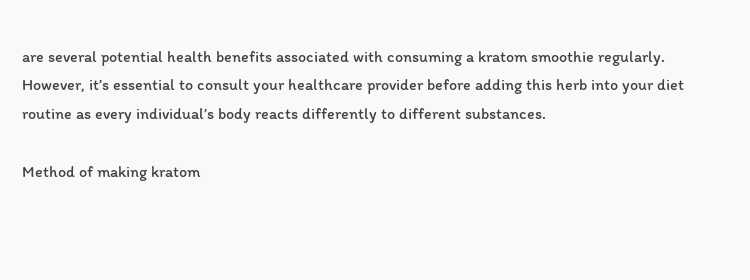are several potential health benefits associated with consuming a kratom smoothie regularly. However, it’s essential to consult your healthcare provider before adding this herb into your diet routine as every individual’s body reacts differently to different substances.

Method of making kratom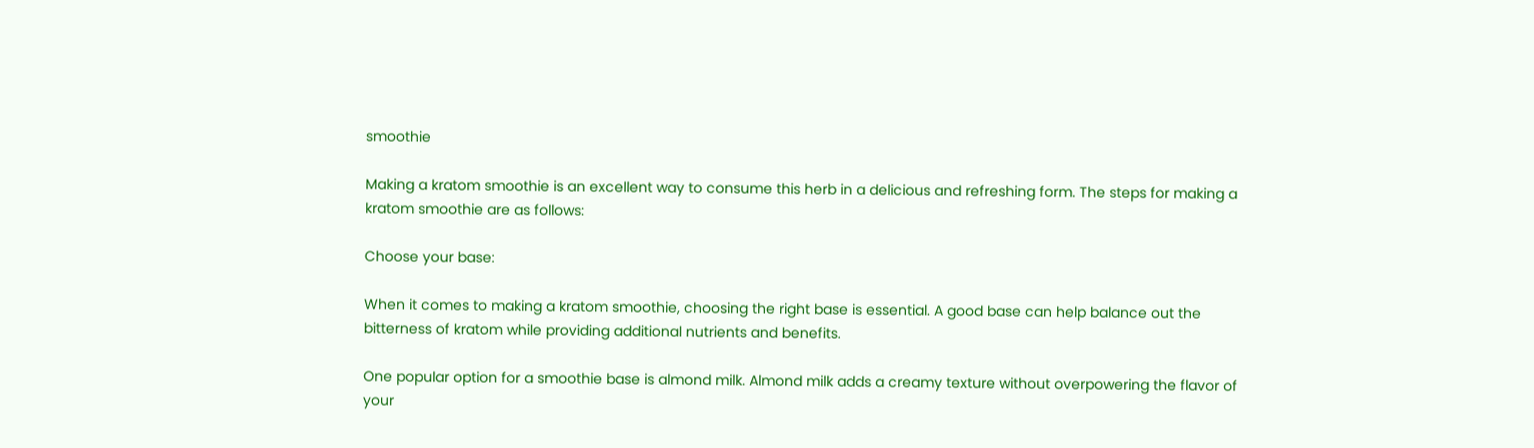smoothie

Making a kratom smoothie is an excellent way to consume this herb in a delicious and refreshing form. The steps for making a kratom smoothie are as follows:

Choose your base:

When it comes to making a kratom smoothie, choosing the right base is essential. A good base can help balance out the bitterness of kratom while providing additional nutrients and benefits.

One popular option for a smoothie base is almond milk. Almond milk adds a creamy texture without overpowering the flavor of your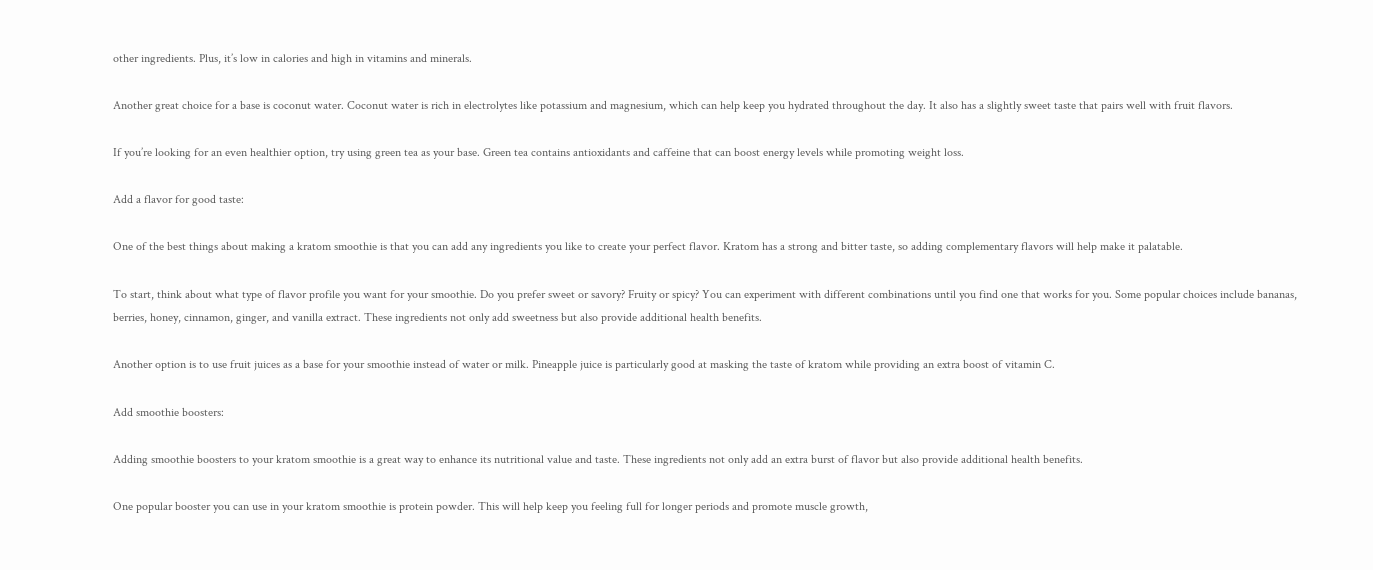other ingredients. Plus, it’s low in calories and high in vitamins and minerals.

Another great choice for a base is coconut water. Coconut water is rich in electrolytes like potassium and magnesium, which can help keep you hydrated throughout the day. It also has a slightly sweet taste that pairs well with fruit flavors.

If you’re looking for an even healthier option, try using green tea as your base. Green tea contains antioxidants and caffeine that can boost energy levels while promoting weight loss.

Add a flavor for good taste:

One of the best things about making a kratom smoothie is that you can add any ingredients you like to create your perfect flavor. Kratom has a strong and bitter taste, so adding complementary flavors will help make it palatable.

To start, think about what type of flavor profile you want for your smoothie. Do you prefer sweet or savory? Fruity or spicy? You can experiment with different combinations until you find one that works for you. Some popular choices include bananas, berries, honey, cinnamon, ginger, and vanilla extract. These ingredients not only add sweetness but also provide additional health benefits.

Another option is to use fruit juices as a base for your smoothie instead of water or milk. Pineapple juice is particularly good at masking the taste of kratom while providing an extra boost of vitamin C.

Add smoothie boosters:

Adding smoothie boosters to your kratom smoothie is a great way to enhance its nutritional value and taste. These ingredients not only add an extra burst of flavor but also provide additional health benefits.

One popular booster you can use in your kratom smoothie is protein powder. This will help keep you feeling full for longer periods and promote muscle growth,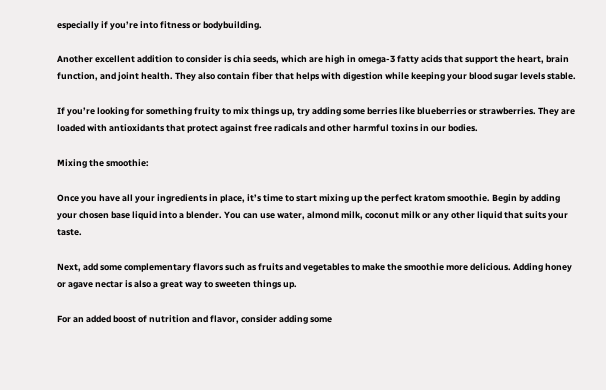especially if you’re into fitness or bodybuilding.

Another excellent addition to consider is chia seeds, which are high in omega-3 fatty acids that support the heart, brain function, and joint health. They also contain fiber that helps with digestion while keeping your blood sugar levels stable.

If you’re looking for something fruity to mix things up, try adding some berries like blueberries or strawberries. They are loaded with antioxidants that protect against free radicals and other harmful toxins in our bodies.

Mixing the smoothie:

Once you have all your ingredients in place, it’s time to start mixing up the perfect kratom smoothie. Begin by adding your chosen base liquid into a blender. You can use water, almond milk, coconut milk or any other liquid that suits your taste.

Next, add some complementary flavors such as fruits and vegetables to make the smoothie more delicious. Adding honey or agave nectar is also a great way to sweeten things up.

For an added boost of nutrition and flavor, consider adding some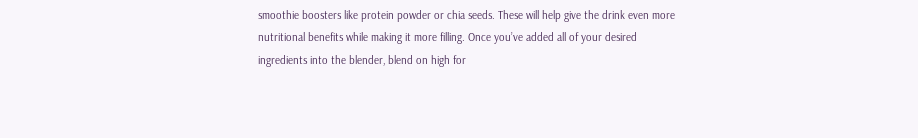smoothie boosters like protein powder or chia seeds. These will help give the drink even more nutritional benefits while making it more filling. Once you’ve added all of your desired ingredients into the blender, blend on high for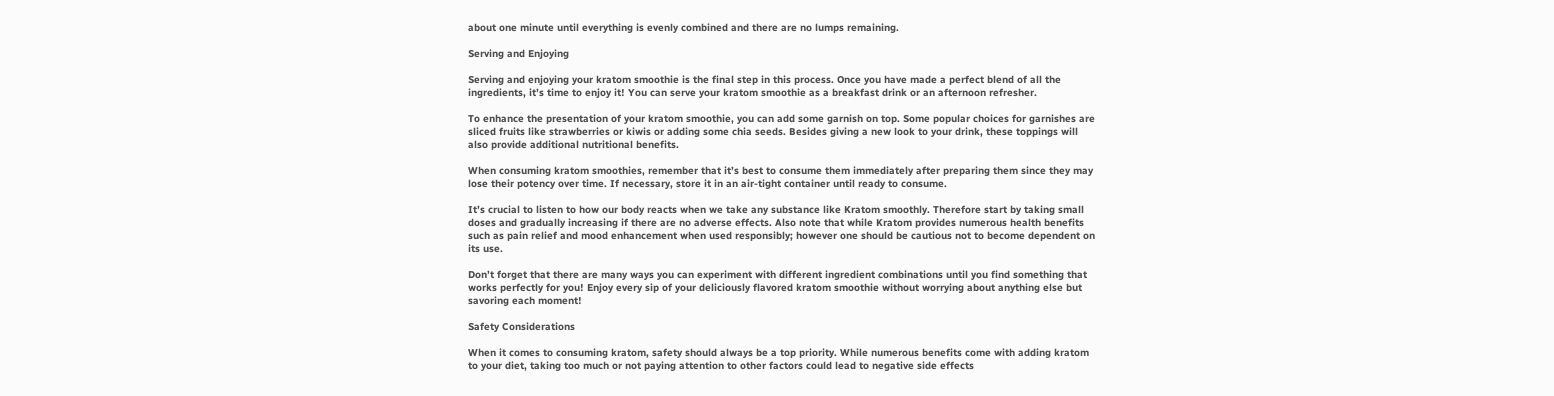about one minute until everything is evenly combined and there are no lumps remaining.

Serving and Enjoying

Serving and enjoying your kratom smoothie is the final step in this process. Once you have made a perfect blend of all the ingredients, it’s time to enjoy it! You can serve your kratom smoothie as a breakfast drink or an afternoon refresher.

To enhance the presentation of your kratom smoothie, you can add some garnish on top. Some popular choices for garnishes are sliced fruits like strawberries or kiwis or adding some chia seeds. Besides giving a new look to your drink, these toppings will also provide additional nutritional benefits.

When consuming kratom smoothies, remember that it’s best to consume them immediately after preparing them since they may lose their potency over time. If necessary, store it in an air-tight container until ready to consume.

It’s crucial to listen to how our body reacts when we take any substance like Kratom smoothly. Therefore start by taking small doses and gradually increasing if there are no adverse effects. Also note that while Kratom provides numerous health benefits such as pain relief and mood enhancement when used responsibly; however one should be cautious not to become dependent on its use.

Don’t forget that there are many ways you can experiment with different ingredient combinations until you find something that works perfectly for you! Enjoy every sip of your deliciously flavored kratom smoothie without worrying about anything else but savoring each moment!

Safety Considerations

When it comes to consuming kratom, safety should always be a top priority. While numerous benefits come with adding kratom to your diet, taking too much or not paying attention to other factors could lead to negative side effects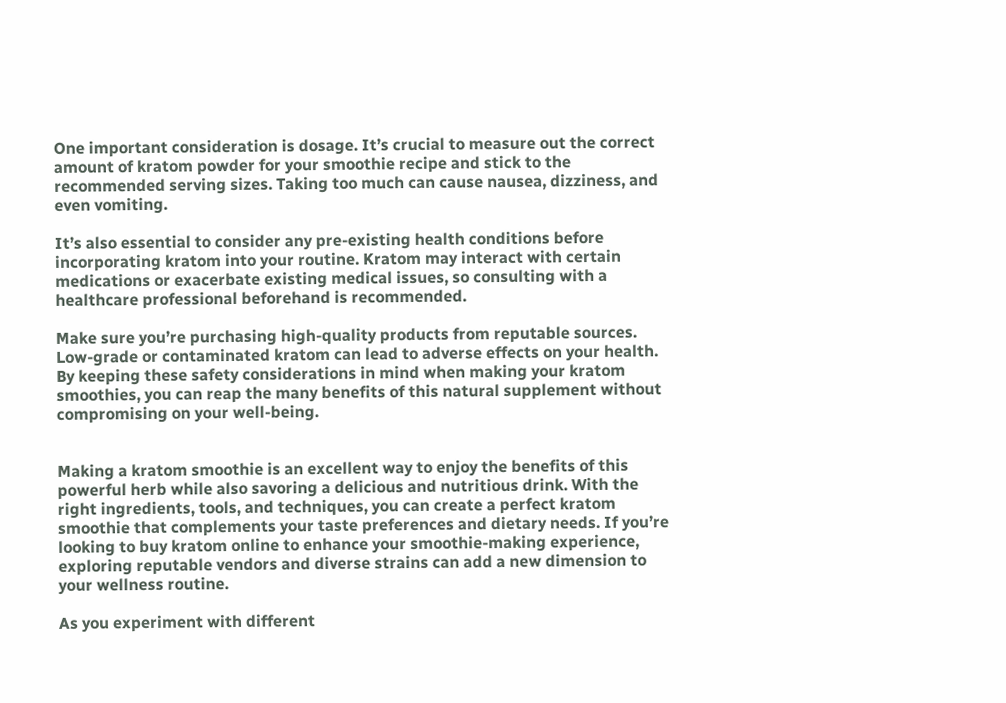One important consideration is dosage. It’s crucial to measure out the correct amount of kratom powder for your smoothie recipe and stick to the recommended serving sizes. Taking too much can cause nausea, dizziness, and even vomiting.

It’s also essential to consider any pre-existing health conditions before incorporating kratom into your routine. Kratom may interact with certain medications or exacerbate existing medical issues, so consulting with a healthcare professional beforehand is recommended.

Make sure you’re purchasing high-quality products from reputable sources. Low-grade or contaminated kratom can lead to adverse effects on your health. By keeping these safety considerations in mind when making your kratom smoothies, you can reap the many benefits of this natural supplement without compromising on your well-being.


Making a kratom smoothie is an excellent way to enjoy the benefits of this powerful herb while also savoring a delicious and nutritious drink. With the right ingredients, tools, and techniques, you can create a perfect kratom smoothie that complements your taste preferences and dietary needs. If you’re looking to buy kratom online to enhance your smoothie-making experience, exploring reputable vendors and diverse strains can add a new dimension to your wellness routine.

As you experiment with different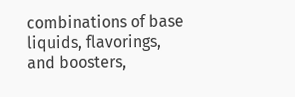combinations of base liquids, flavorings, and boosters,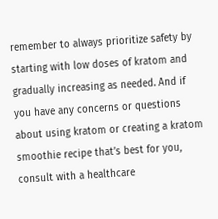remember to always prioritize safety by starting with low doses of kratom and gradually increasing as needed. And if you have any concerns or questions about using kratom or creating a kratom smoothie recipe that’s best for you, consult with a healthcare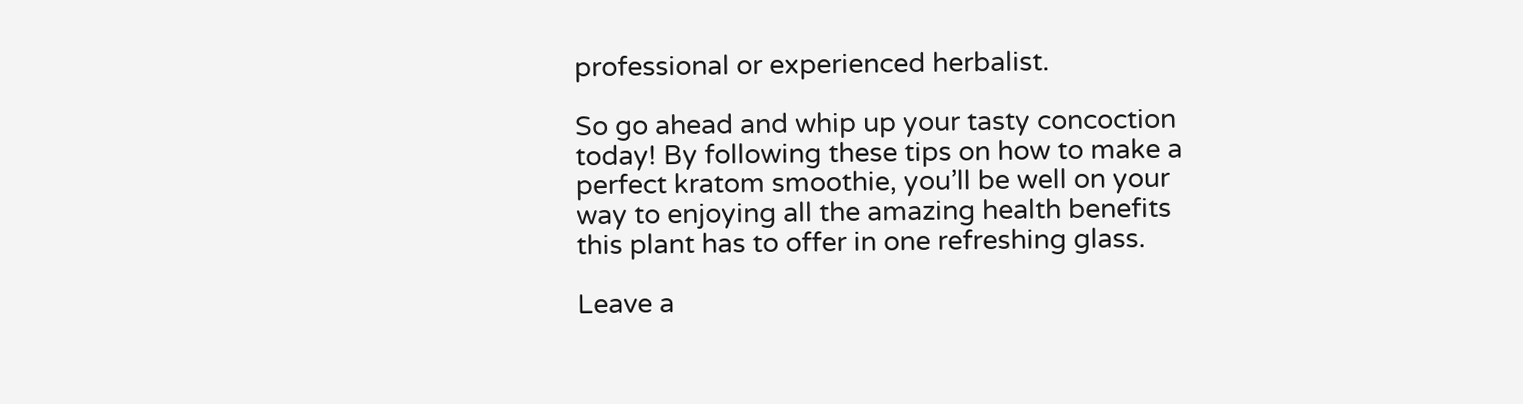professional or experienced herbalist.

So go ahead and whip up your tasty concoction today! By following these tips on how to make a perfect kratom smoothie, you’ll be well on your way to enjoying all the amazing health benefits this plant has to offer in one refreshing glass.

Leave a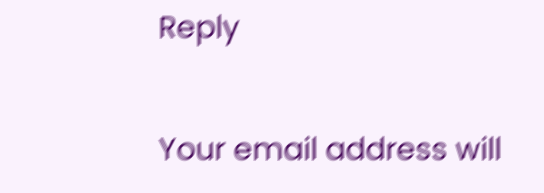Reply

Your email address will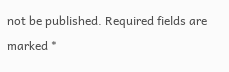not be published. Required fields are marked *